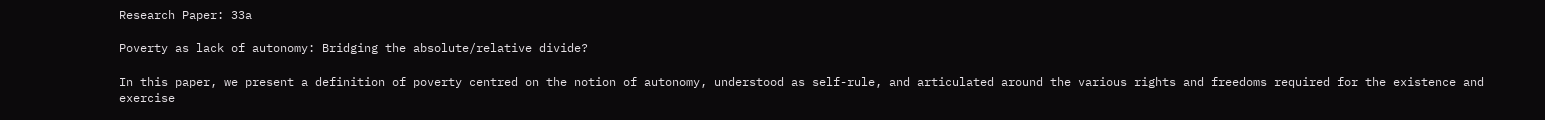Research Paper: 33a

Poverty as lack of autonomy: Bridging the absolute/relative divide?

In this paper, we present a definition of poverty centred on the notion of autonomy, understood as self-rule, and articulated around the various rights and freedoms required for the existence and exercise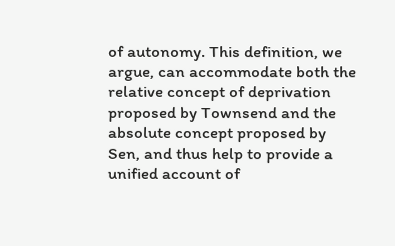of autonomy. This definition, we argue, can accommodate both the relative concept of deprivation proposed by Townsend and the absolute concept proposed by Sen, and thus help to provide a unified account of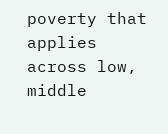poverty that applies across low, middle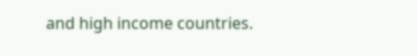and high income countries.